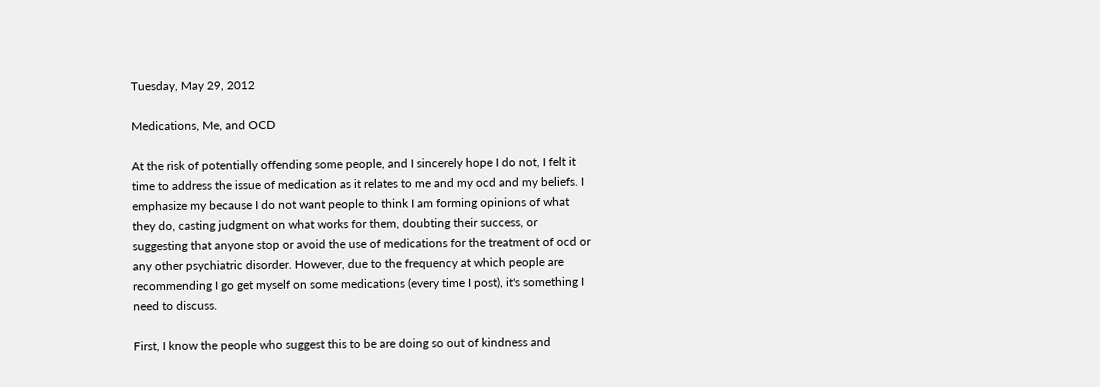Tuesday, May 29, 2012

Medications, Me, and OCD

At the risk of potentially offending some people, and I sincerely hope I do not, I felt it time to address the issue of medication as it relates to me and my ocd and my beliefs. I emphasize my because I do not want people to think I am forming opinions of what they do, casting judgment on what works for them, doubting their success, or suggesting that anyone stop or avoid the use of medications for the treatment of ocd or any other psychiatric disorder. However, due to the frequency at which people are recommending I go get myself on some medications (every time I post), it's something I need to discuss.

First, I know the people who suggest this to be are doing so out of kindness and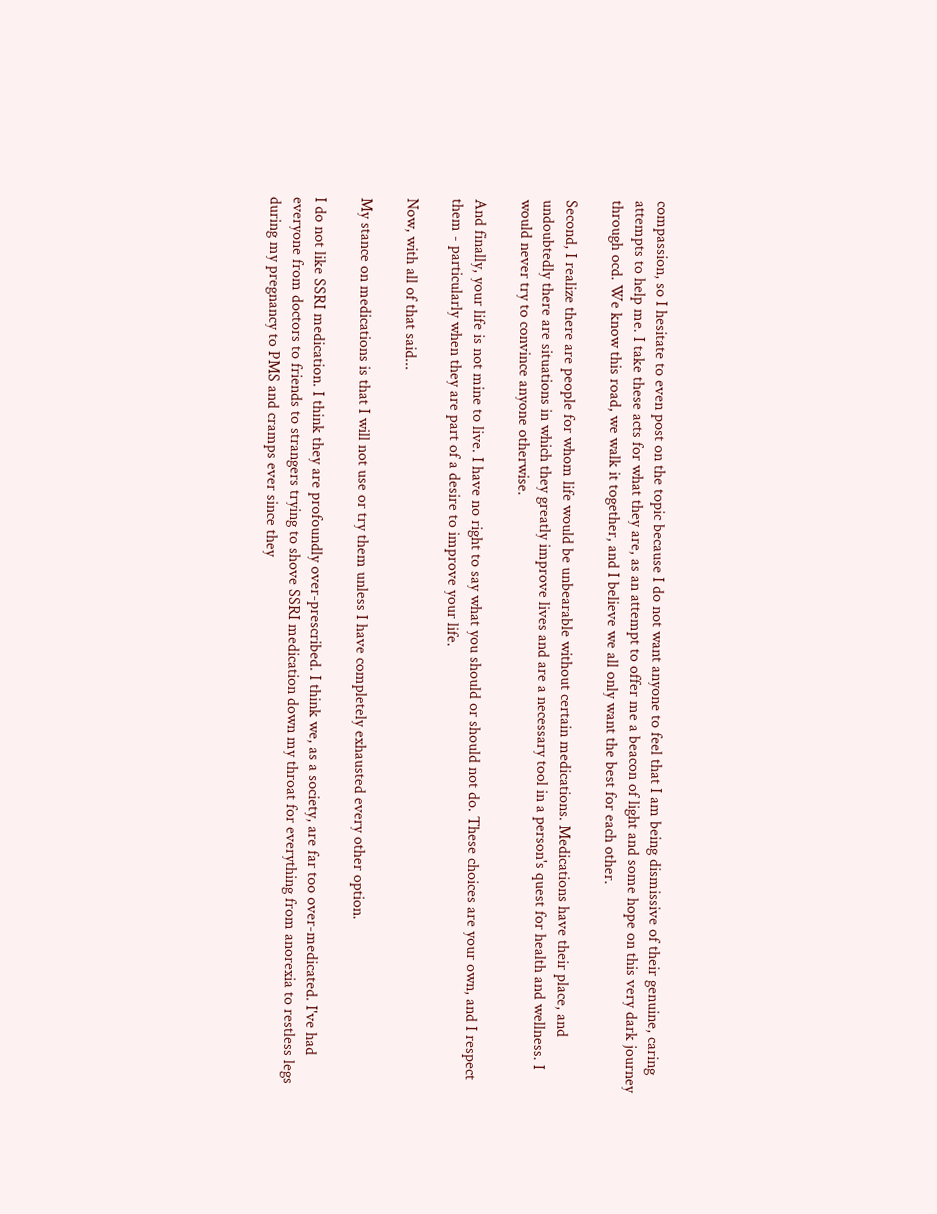compassion, so I hesitate to even post on the topic because I do not want anyone to feel that I am being dismissive of their genuine, caring attempts to help me. I take these acts for what they are, as an attempt to offer me a beacon of light and some hope on this very dark journey through ocd. We know this road, we walk it together, and I believe we all only want the best for each other.

Second, I realize there are people for whom life would be unbearable without certain medications. Medications have their place, and undoubtedly there are situations in which they greatly improve lives and are a necessary tool in a person's quest for health and wellness. I would never try to convince anyone otherwise.

And finally, your life is not mine to live. I have no right to say what you should or should not do. These choices are your own, and I respect them - particularly when they are part of a desire to improve your life.

Now, with all of that said...

My stance on medications is that I will not use or try them unless I have completely exhausted every other option.

I do not like SSRI medication. I think they are profoundly over-prescribed. I think we, as a society, are far too over-medicated. I've had everyone from doctors to friends to strangers trying to shove SSRI medication down my throat for everything from anorexia to restless legs during my pregnancy to PMS and cramps ever since they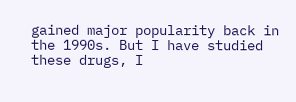gained major popularity back in the 1990s. But I have studied these drugs, I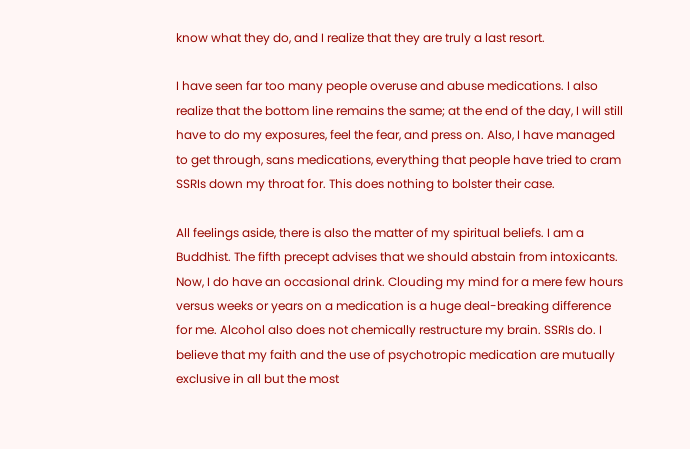know what they do, and I realize that they are truly a last resort.

I have seen far too many people overuse and abuse medications. I also realize that the bottom line remains the same; at the end of the day, I will still have to do my exposures, feel the fear, and press on. Also, I have managed to get through, sans medications, everything that people have tried to cram SSRIs down my throat for. This does nothing to bolster their case.

All feelings aside, there is also the matter of my spiritual beliefs. I am a Buddhist. The fifth precept advises that we should abstain from intoxicants. Now, I do have an occasional drink. Clouding my mind for a mere few hours versus weeks or years on a medication is a huge deal-breaking difference for me. Alcohol also does not chemically restructure my brain. SSRIs do. I believe that my faith and the use of psychotropic medication are mutually exclusive in all but the most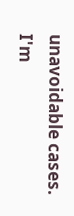unavoidable cases. I'm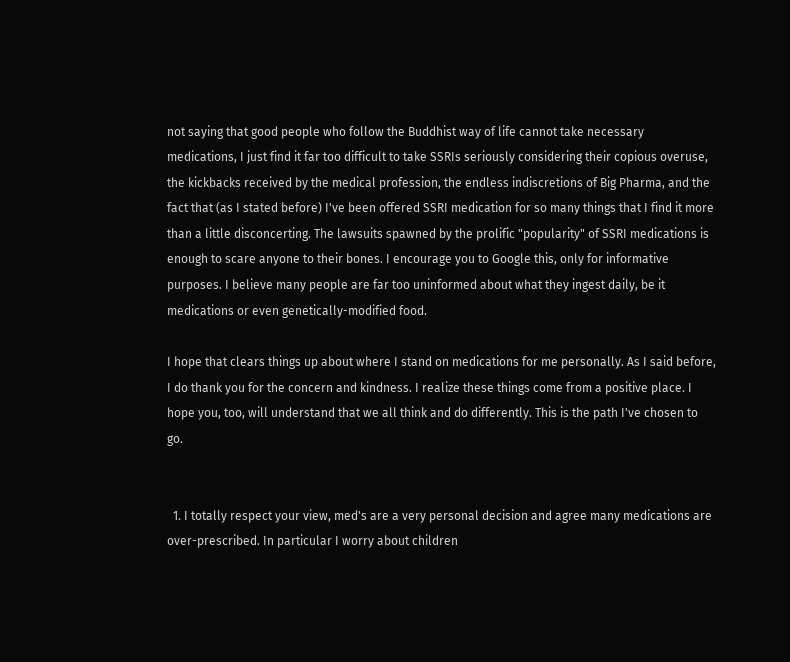not saying that good people who follow the Buddhist way of life cannot take necessary medications, I just find it far too difficult to take SSRIs seriously considering their copious overuse, the kickbacks received by the medical profession, the endless indiscretions of Big Pharma, and the fact that (as I stated before) I've been offered SSRI medication for so many things that I find it more than a little disconcerting. The lawsuits spawned by the prolific "popularity" of SSRI medications is enough to scare anyone to their bones. I encourage you to Google this, only for informative purposes. I believe many people are far too uninformed about what they ingest daily, be it medications or even genetically-modified food.

I hope that clears things up about where I stand on medications for me personally. As I said before, I do thank you for the concern and kindness. I realize these things come from a positive place. I hope you, too, will understand that we all think and do differently. This is the path I've chosen to go.


  1. I totally respect your view, med's are a very personal decision and agree many medications are over-prescribed. In particular I worry about children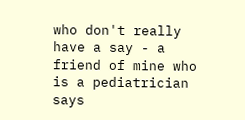who don't really have a say - a friend of mine who is a pediatrician says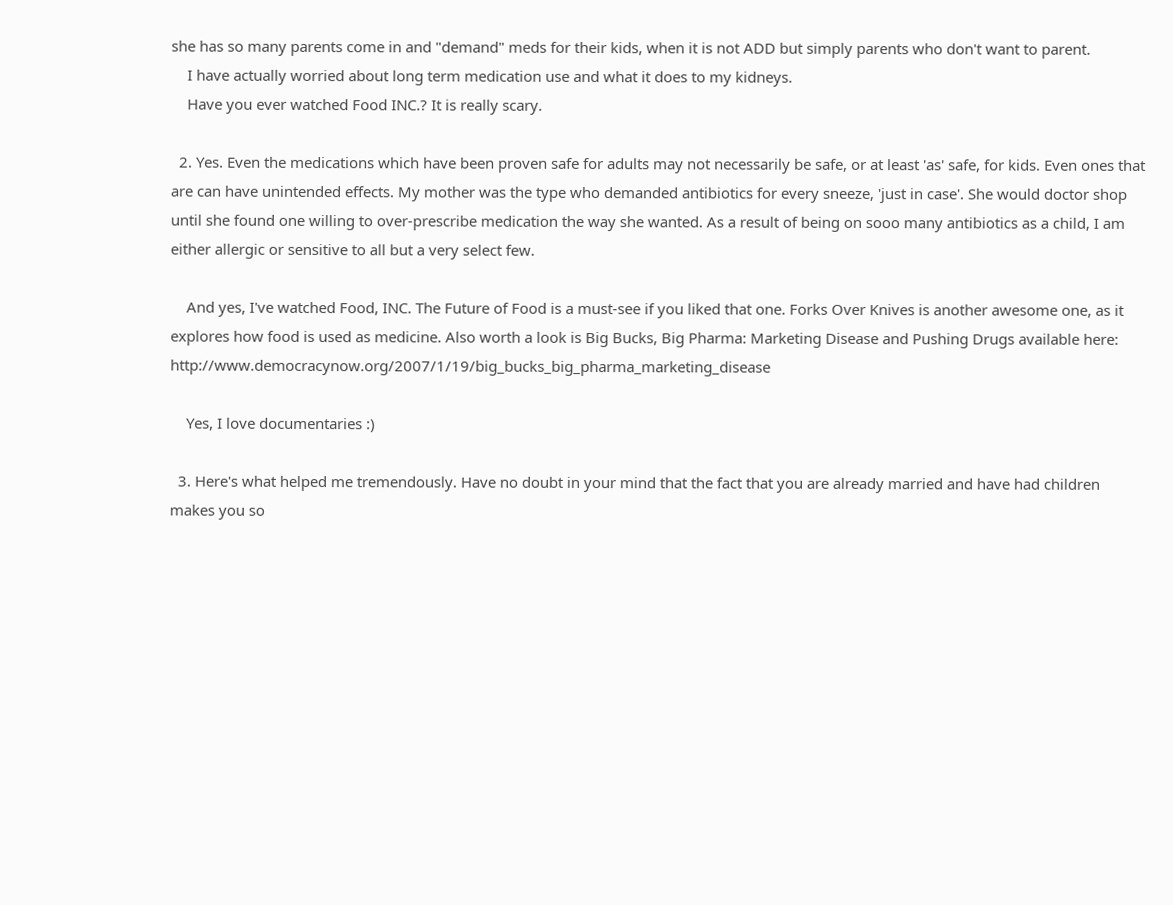she has so many parents come in and "demand" meds for their kids, when it is not ADD but simply parents who don't want to parent.
    I have actually worried about long term medication use and what it does to my kidneys.
    Have you ever watched Food INC.? It is really scary.

  2. Yes. Even the medications which have been proven safe for adults may not necessarily be safe, or at least 'as' safe, for kids. Even ones that are can have unintended effects. My mother was the type who demanded antibiotics for every sneeze, 'just in case'. She would doctor shop until she found one willing to over-prescribe medication the way she wanted. As a result of being on sooo many antibiotics as a child, I am either allergic or sensitive to all but a very select few.

    And yes, I've watched Food, INC. The Future of Food is a must-see if you liked that one. Forks Over Knives is another awesome one, as it explores how food is used as medicine. Also worth a look is Big Bucks, Big Pharma: Marketing Disease and Pushing Drugs available here: http://www.democracynow.org/2007/1/19/big_bucks_big_pharma_marketing_disease

    Yes, I love documentaries :)

  3. Here's what helped me tremendously. Have no doubt in your mind that the fact that you are already married and have had children makes you so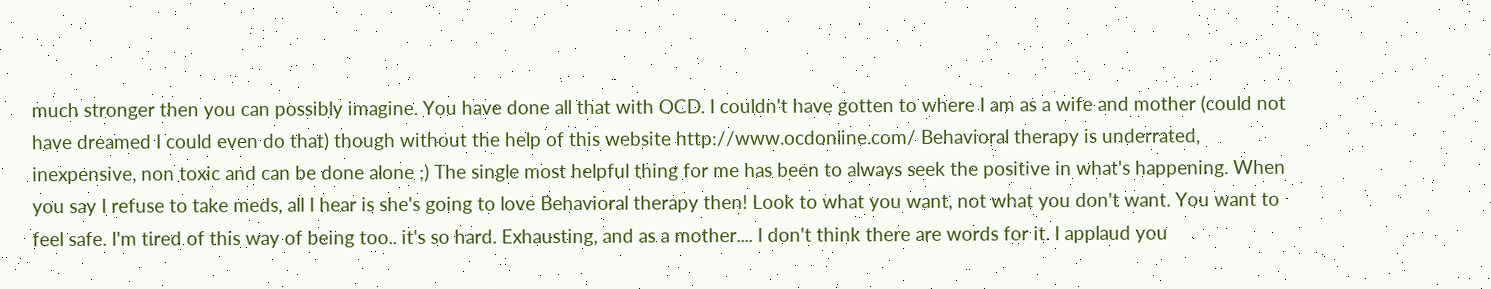much stronger then you can possibly imagine. You have done all that with OCD. I couldn't have gotten to where I am as a wife and mother (could not have dreamed I could even do that) though without the help of this website http://www.ocdonline.com/ Behavioral therapy is underrated, inexpensive, non toxic and can be done alone ;) The single most helpful thing for me has been to always seek the positive in what's happening. When you say I refuse to take meds, all I hear is she's going to love Behavioral therapy then! Look to what you want, not what you don't want. You want to feel safe. I'm tired of this way of being too.. it's so hard. Exhausting, and as a mother.... I don't think there are words for it. I applaud you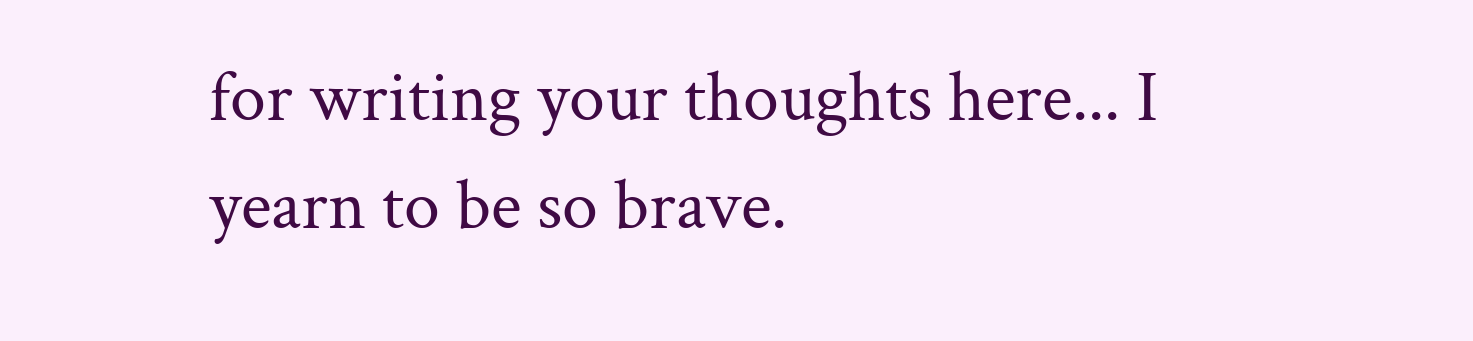for writing your thoughts here... I yearn to be so brave.